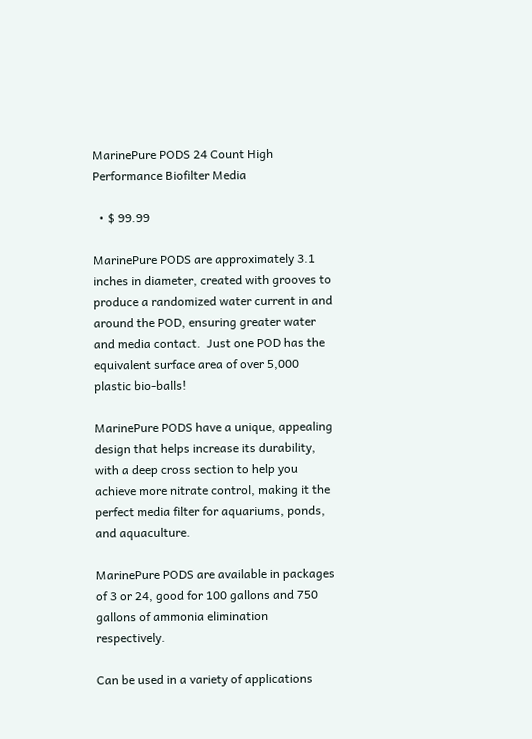MarinePure PODS 24 Count High Performance Biofilter Media

  • $ 99.99

MarinePure PODS are approximately 3.1 inches in diameter, created with grooves to produce a randomized water current in and around the POD, ensuring greater water and media contact.  Just one POD has the equivalent surface area of over 5,000 plastic bio-balls!

MarinePure PODS have a unique, appealing design that helps increase its durability, with a deep cross section to help you achieve more nitrate control, making it the perfect media filter for aquariums, ponds, and aquaculture.

MarinePure PODS are available in packages of 3 or 24, good for 100 gallons and 750 gallons of ammonia elimination respectively.

Can be used in a variety of applications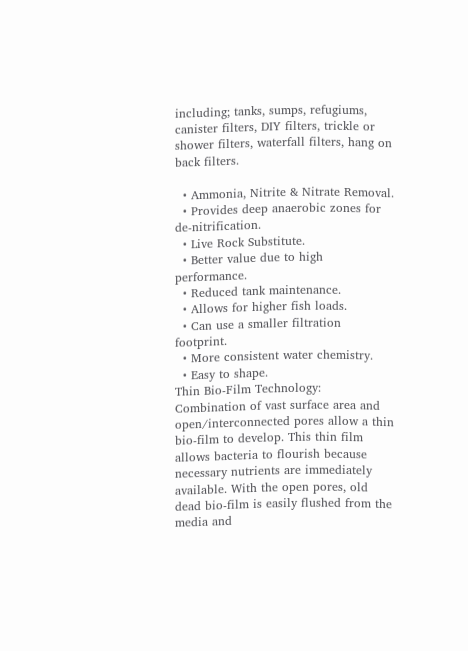including; tanks, sumps, refugiums, canister filters, DIY filters, trickle or shower filters, waterfall filters, hang on back filters.

  • Ammonia, Nitrite & Nitrate Removal.
  • Provides deep anaerobic zones for de-nitrification.
  • Live Rock Substitute.
  • Better value due to high performance.
  • Reduced tank maintenance.
  • Allows for higher fish loads.
  • Can use a smaller filtration footprint.
  • More consistent water chemistry.
  • Easy to shape.
Thin Bio-Film Technology:
Combination of vast surface area and open/interconnected pores allow a thin bio-film to develop. This thin film allows bacteria to flourish because necessary nutrients are immediately available. With the open pores, old dead bio-film is easily flushed from the media and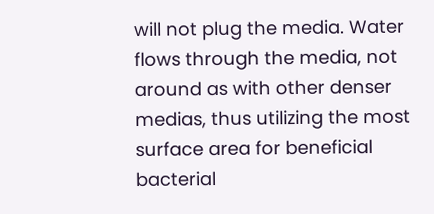will not plug the media. Water flows through the media, not around as with other denser medias, thus utilizing the most surface area for beneficial bacterial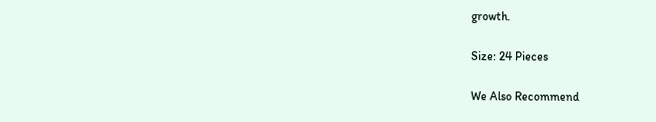growth.

Size: 24 Pieces

We Also Recommend